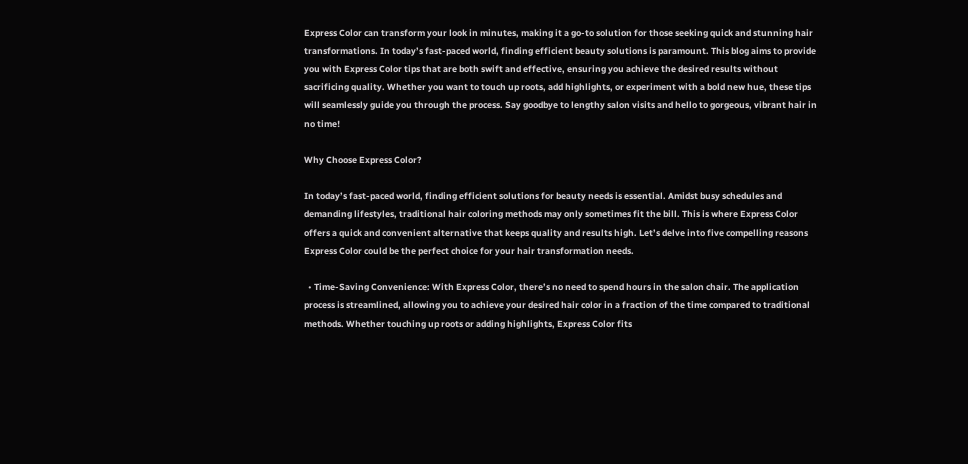Express Color can transform your look in minutes, making it a go-to solution for those seeking quick and stunning hair transformations. In today’s fast-paced world, finding efficient beauty solutions is paramount. This blog aims to provide you with Express Color tips that are both swift and effective, ensuring you achieve the desired results without sacrificing quality. Whether you want to touch up roots, add highlights, or experiment with a bold new hue, these tips will seamlessly guide you through the process. Say goodbye to lengthy salon visits and hello to gorgeous, vibrant hair in no time!

Why Choose Express Color?

In today’s fast-paced world, finding efficient solutions for beauty needs is essential. Amidst busy schedules and demanding lifestyles, traditional hair coloring methods may only sometimes fit the bill. This is where Express Color offers a quick and convenient alternative that keeps quality and results high. Let’s delve into five compelling reasons Express Color could be the perfect choice for your hair transformation needs.

  • Time-Saving Convenience: With Express Color, there’s no need to spend hours in the salon chair. The application process is streamlined, allowing you to achieve your desired hair color in a fraction of the time compared to traditional methods. Whether touching up roots or adding highlights, Express Color fits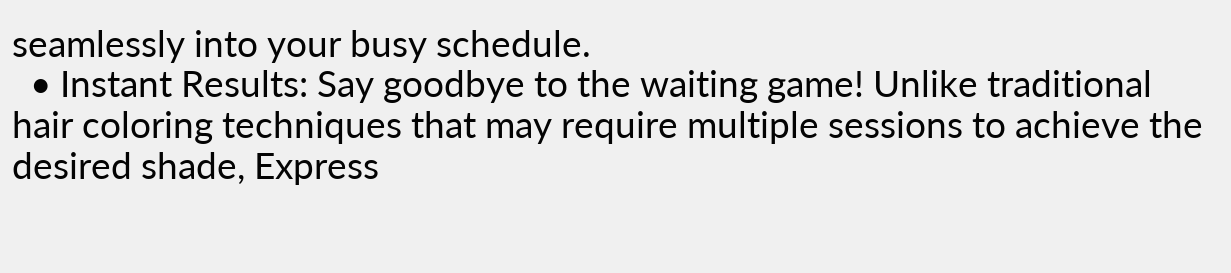seamlessly into your busy schedule.
  • Instant Results: Say goodbye to the waiting game! Unlike traditional hair coloring techniques that may require multiple sessions to achieve the desired shade, Express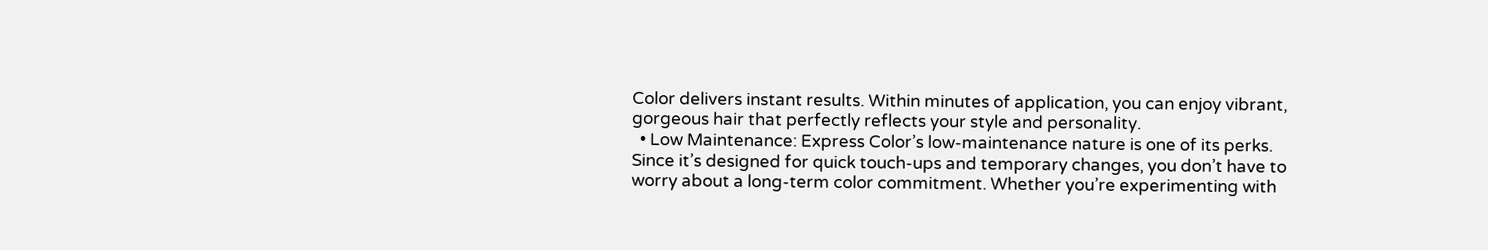Color delivers instant results. Within minutes of application, you can enjoy vibrant, gorgeous hair that perfectly reflects your style and personality.
  • Low Maintenance: Express Color’s low-maintenance nature is one of its perks. Since it’s designed for quick touch-ups and temporary changes, you don’t have to worry about a long-term color commitment. Whether you’re experimenting with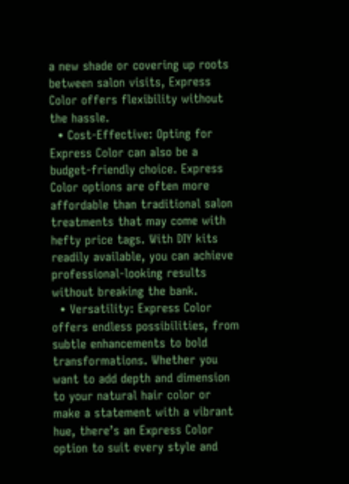a new shade or covering up roots between salon visits, Express Color offers flexibility without the hassle.
  • Cost-Effective: Opting for Express Color can also be a budget-friendly choice. Express Color options are often more affordable than traditional salon treatments that may come with hefty price tags. With DIY kits readily available, you can achieve professional-looking results without breaking the bank.
  • Versatility: Express Color offers endless possibilities, from subtle enhancements to bold transformations. Whether you want to add depth and dimension to your natural hair color or make a statement with a vibrant hue, there’s an Express Color option to suit every style and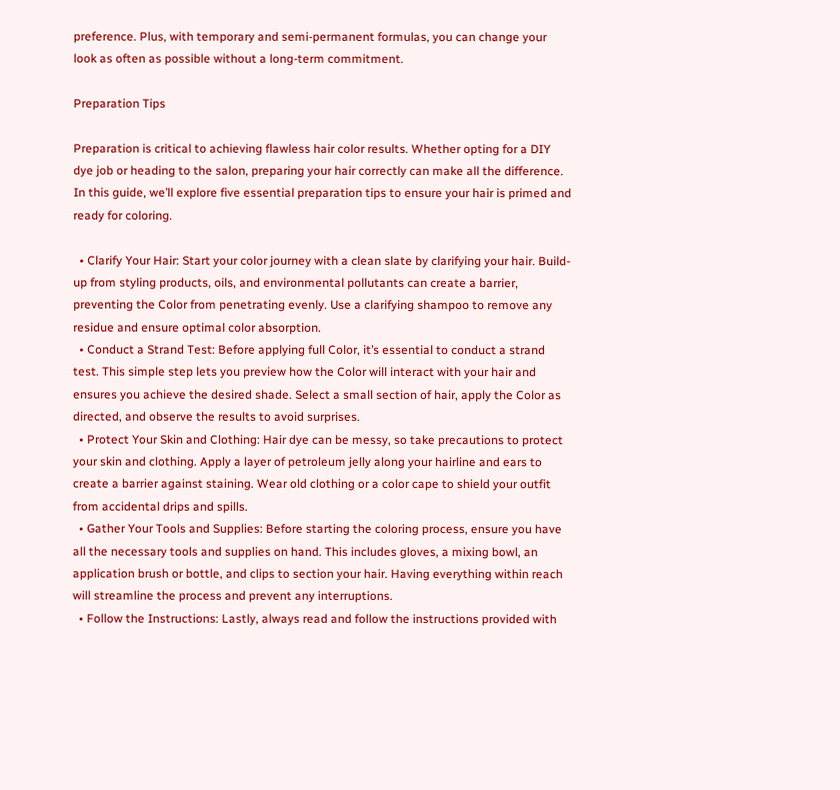preference. Plus, with temporary and semi-permanent formulas, you can change your look as often as possible without a long-term commitment.

Preparation Tips

Preparation is critical to achieving flawless hair color results. Whether opting for a DIY dye job or heading to the salon, preparing your hair correctly can make all the difference. In this guide, we’ll explore five essential preparation tips to ensure your hair is primed and ready for coloring.

  • Clarify Your Hair: Start your color journey with a clean slate by clarifying your hair. Build-up from styling products, oils, and environmental pollutants can create a barrier, preventing the Color from penetrating evenly. Use a clarifying shampoo to remove any residue and ensure optimal color absorption.
  • Conduct a Strand Test: Before applying full Color, it’s essential to conduct a strand test. This simple step lets you preview how the Color will interact with your hair and ensures you achieve the desired shade. Select a small section of hair, apply the Color as directed, and observe the results to avoid surprises.
  • Protect Your Skin and Clothing: Hair dye can be messy, so take precautions to protect your skin and clothing. Apply a layer of petroleum jelly along your hairline and ears to create a barrier against staining. Wear old clothing or a color cape to shield your outfit from accidental drips and spills.
  • Gather Your Tools and Supplies: Before starting the coloring process, ensure you have all the necessary tools and supplies on hand. This includes gloves, a mixing bowl, an application brush or bottle, and clips to section your hair. Having everything within reach will streamline the process and prevent any interruptions.
  • Follow the Instructions: Lastly, always read and follow the instructions provided with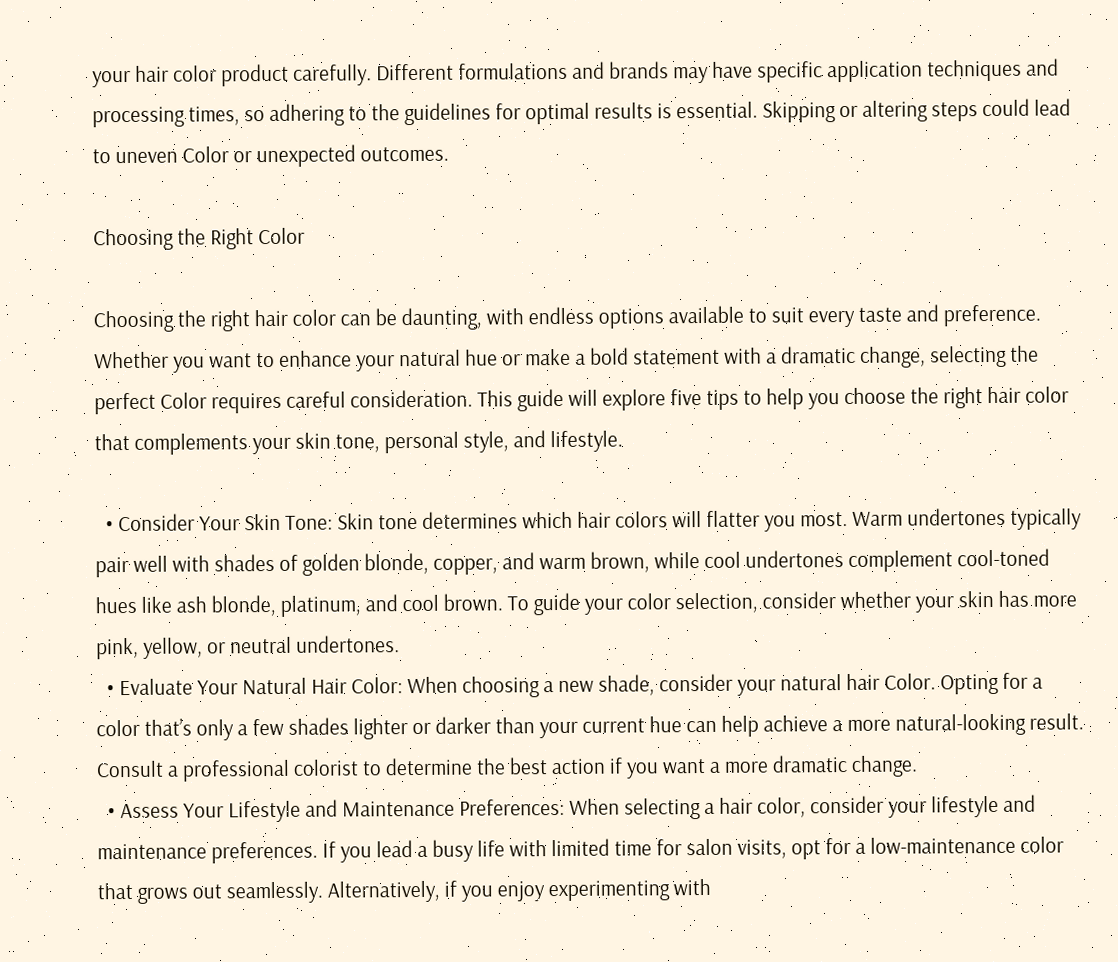your hair color product carefully. Different formulations and brands may have specific application techniques and processing times, so adhering to the guidelines for optimal results is essential. Skipping or altering steps could lead to uneven Color or unexpected outcomes.

Choosing the Right Color

Choosing the right hair color can be daunting, with endless options available to suit every taste and preference. Whether you want to enhance your natural hue or make a bold statement with a dramatic change, selecting the perfect Color requires careful consideration. This guide will explore five tips to help you choose the right hair color that complements your skin tone, personal style, and lifestyle.

  • Consider Your Skin Tone: Skin tone determines which hair colors will flatter you most. Warm undertones typically pair well with shades of golden blonde, copper, and warm brown, while cool undertones complement cool-toned hues like ash blonde, platinum, and cool brown. To guide your color selection, consider whether your skin has more pink, yellow, or neutral undertones.
  • Evaluate Your Natural Hair Color: When choosing a new shade, consider your natural hair Color. Opting for a color that’s only a few shades lighter or darker than your current hue can help achieve a more natural-looking result. Consult a professional colorist to determine the best action if you want a more dramatic change.
  • Assess Your Lifestyle and Maintenance Preferences: When selecting a hair color, consider your lifestyle and maintenance preferences. If you lead a busy life with limited time for salon visits, opt for a low-maintenance color that grows out seamlessly. Alternatively, if you enjoy experimenting with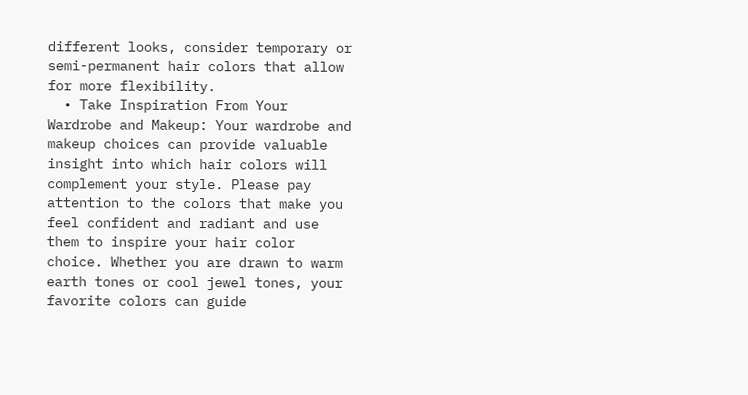different looks, consider temporary or semi-permanent hair colors that allow for more flexibility.
  • Take Inspiration From Your Wardrobe and Makeup: Your wardrobe and makeup choices can provide valuable insight into which hair colors will complement your style. Please pay attention to the colors that make you feel confident and radiant and use them to inspire your hair color choice. Whether you are drawn to warm earth tones or cool jewel tones, your favorite colors can guide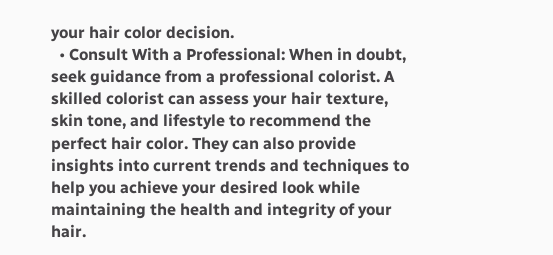your hair color decision.
  • Consult With a Professional: When in doubt, seek guidance from a professional colorist. A skilled colorist can assess your hair texture, skin tone, and lifestyle to recommend the perfect hair color. They can also provide insights into current trends and techniques to help you achieve your desired look while maintaining the health and integrity of your hair.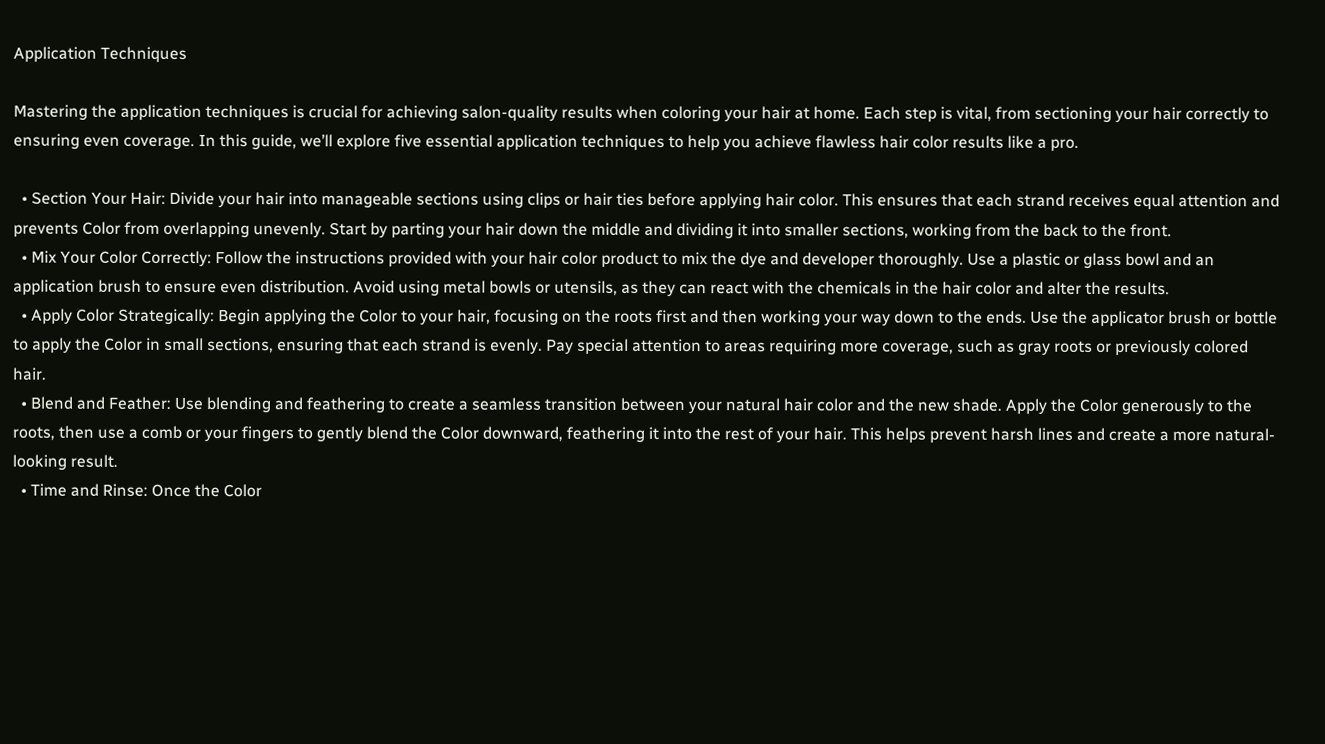Application Techniques

Mastering the application techniques is crucial for achieving salon-quality results when coloring your hair at home. Each step is vital, from sectioning your hair correctly to ensuring even coverage. In this guide, we’ll explore five essential application techniques to help you achieve flawless hair color results like a pro.

  • Section Your Hair: Divide your hair into manageable sections using clips or hair ties before applying hair color. This ensures that each strand receives equal attention and prevents Color from overlapping unevenly. Start by parting your hair down the middle and dividing it into smaller sections, working from the back to the front.
  • Mix Your Color Correctly: Follow the instructions provided with your hair color product to mix the dye and developer thoroughly. Use a plastic or glass bowl and an application brush to ensure even distribution. Avoid using metal bowls or utensils, as they can react with the chemicals in the hair color and alter the results.
  • Apply Color Strategically: Begin applying the Color to your hair, focusing on the roots first and then working your way down to the ends. Use the applicator brush or bottle to apply the Color in small sections, ensuring that each strand is evenly. Pay special attention to areas requiring more coverage, such as gray roots or previously colored hair.
  • Blend and Feather: Use blending and feathering to create a seamless transition between your natural hair color and the new shade. Apply the Color generously to the roots, then use a comb or your fingers to gently blend the Color downward, feathering it into the rest of your hair. This helps prevent harsh lines and create a more natural-looking result.
  • Time and Rinse: Once the Color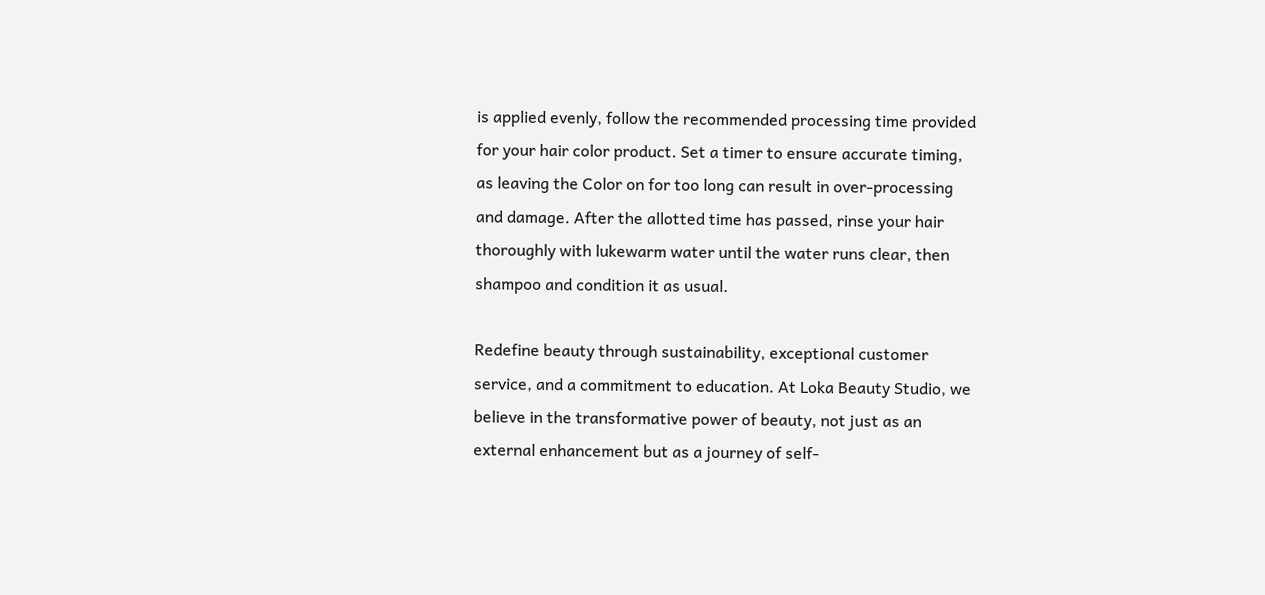is applied evenly, follow the recommended processing time provided for your hair color product. Set a timer to ensure accurate timing, as leaving the Color on for too long can result in over-processing and damage. After the allotted time has passed, rinse your hair thoroughly with lukewarm water until the water runs clear, then shampoo and condition it as usual.

Redefine beauty through sustainability, exceptional customer service, and a commitment to education. At Loka Beauty Studio, we believe in the transformative power of beauty, not just as an external enhancement but as a journey of self-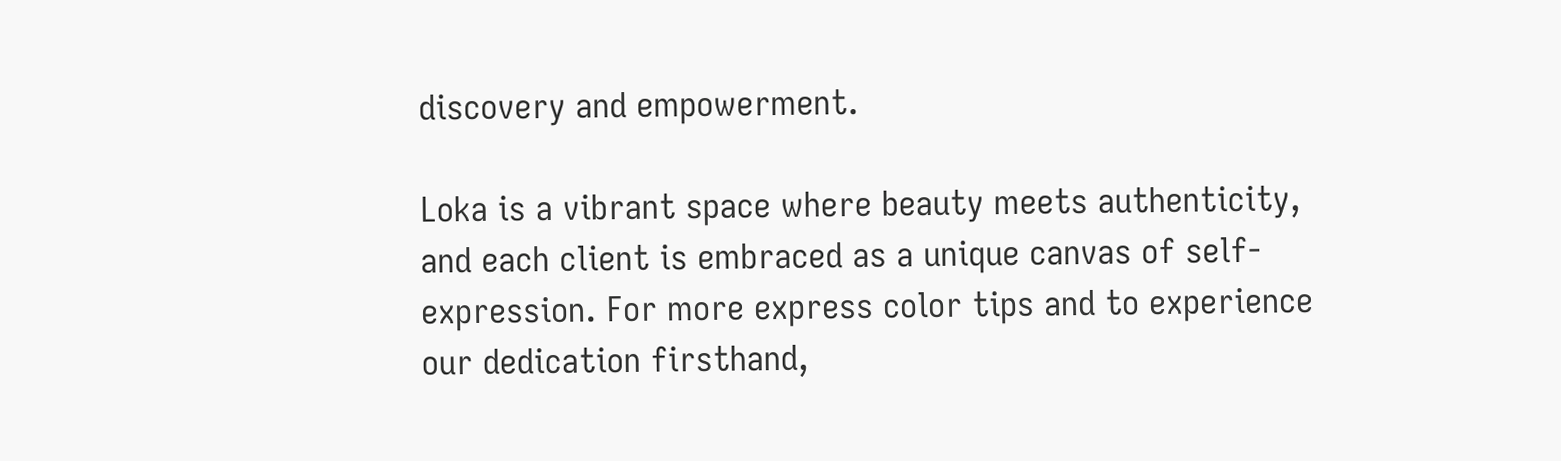discovery and empowerment.

Loka is a vibrant space where beauty meets authenticity, and each client is embraced as a unique canvas of self-expression. For more express color tips and to experience our dedication firsthand,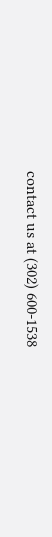contact us at (302) 600-1538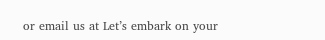or email us at Let’s embark on your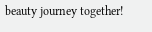beauty journey together!